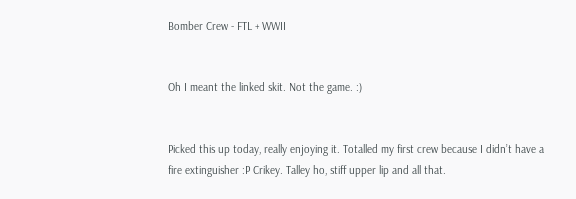Bomber Crew - FTL + WWII


Oh I meant the linked skit. Not the game. :)


Picked this up today, really enjoying it. Totalled my first crew because I didn’t have a fire extinguisher :P Crikey. Talley ho, stiff upper lip and all that.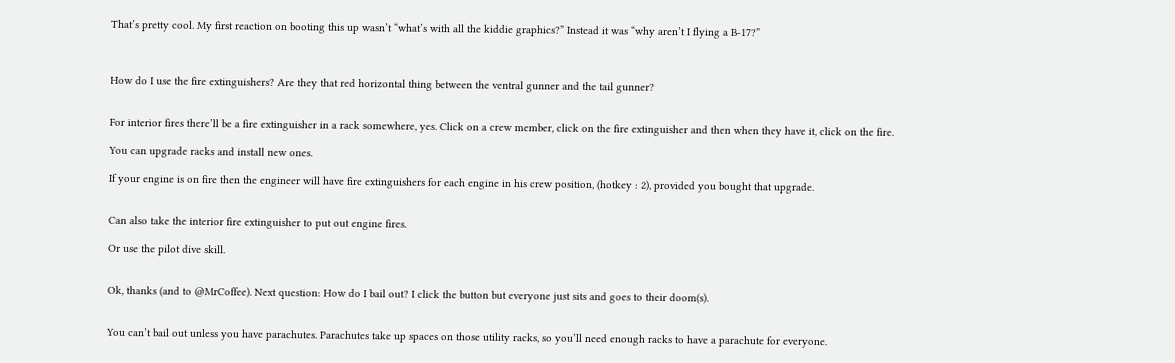That’s pretty cool. My first reaction on booting this up wasn’t “what’s with all the kiddie graphics?” Instead it was “why aren’t I flying a B-17?”



How do I use the fire extinguishers? Are they that red horizontal thing between the ventral gunner and the tail gunner?


For interior fires there’ll be a fire extinguisher in a rack somewhere, yes. Click on a crew member, click on the fire extinguisher and then when they have it, click on the fire.

You can upgrade racks and install new ones.

If your engine is on fire then the engineer will have fire extinguishers for each engine in his crew position, (hotkey : 2), provided you bought that upgrade.


Can also take the interior fire extinguisher to put out engine fires.

Or use the pilot dive skill.


Ok, thanks (and to @MrCoffee). Next question: How do I bail out? I click the button but everyone just sits and goes to their doom(s).


You can’t bail out unless you have parachutes. Parachutes take up spaces on those utility racks, so you’ll need enough racks to have a parachute for everyone.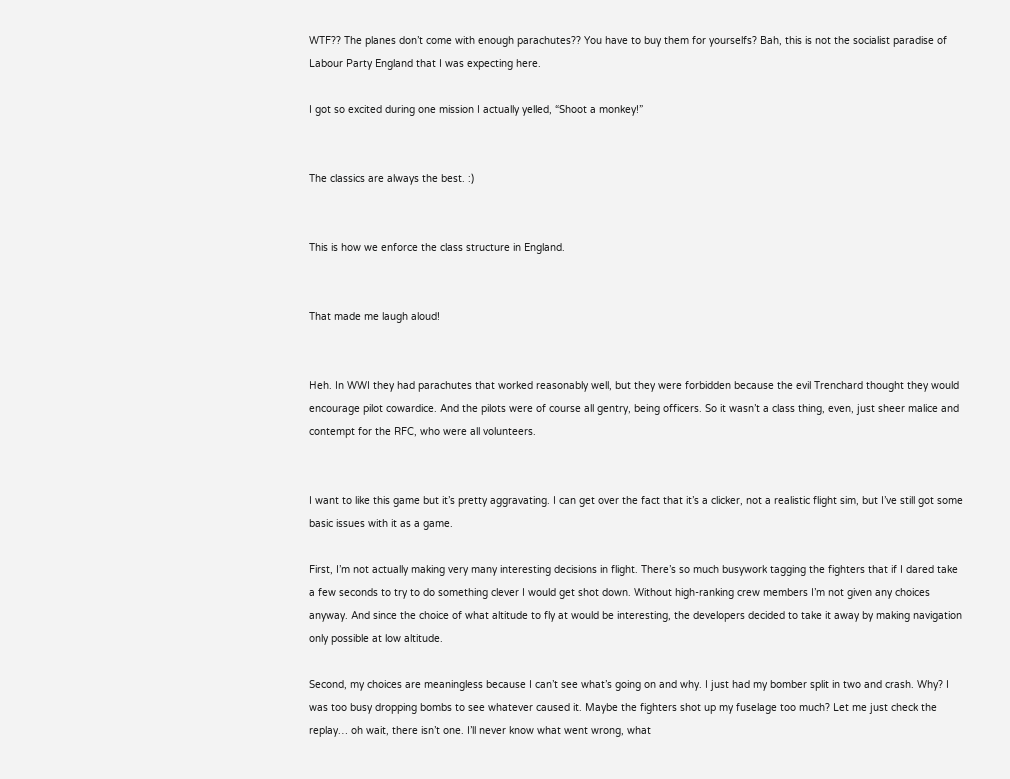WTF?? The planes don’t come with enough parachutes?? You have to buy them for yourselfs? Bah, this is not the socialist paradise of Labour Party England that I was expecting here.

I got so excited during one mission I actually yelled, “Shoot a monkey!”


The classics are always the best. :)


This is how we enforce the class structure in England.


That made me laugh aloud!


Heh. In WWI they had parachutes that worked reasonably well, but they were forbidden because the evil Trenchard thought they would encourage pilot cowardice. And the pilots were of course all gentry, being officers. So it wasn’t a class thing, even, just sheer malice and contempt for the RFC, who were all volunteers.


I want to like this game but it’s pretty aggravating. I can get over the fact that it’s a clicker, not a realistic flight sim, but I’ve still got some basic issues with it as a game.

First, I’m not actually making very many interesting decisions in flight. There’s so much busywork tagging the fighters that if I dared take a few seconds to try to do something clever I would get shot down. Without high-ranking crew members I’m not given any choices anyway. And since the choice of what altitude to fly at would be interesting, the developers decided to take it away by making navigation only possible at low altitude.

Second, my choices are meaningless because I can’t see what’s going on and why. I just had my bomber split in two and crash. Why? I was too busy dropping bombs to see whatever caused it. Maybe the fighters shot up my fuselage too much? Let me just check the replay… oh wait, there isn’t one. I’ll never know what went wrong, what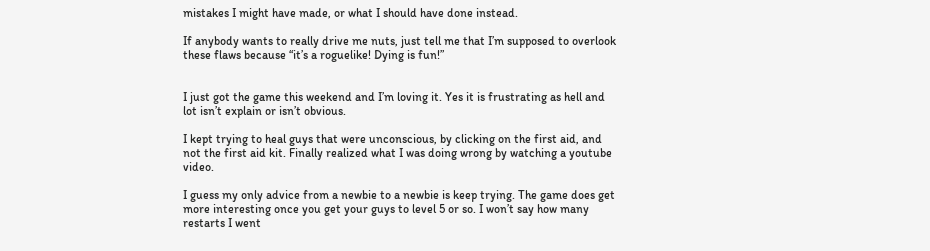mistakes I might have made, or what I should have done instead.

If anybody wants to really drive me nuts, just tell me that I’m supposed to overlook these flaws because “it’s a roguelike! Dying is fun!”


I just got the game this weekend and I’m loving it. Yes it is frustrating as hell and lot isn’t explain or isn’t obvious.

I kept trying to heal guys that were unconscious, by clicking on the first aid, and not the first aid kit. Finally realized what I was doing wrong by watching a youtube video.

I guess my only advice from a newbie to a newbie is keep trying. The game does get more interesting once you get your guys to level 5 or so. I won’t say how many restarts I went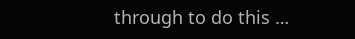through to do this …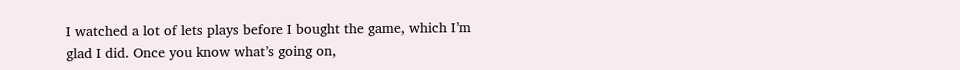I watched a lot of lets plays before I bought the game, which I’m glad I did. Once you know what’s going on,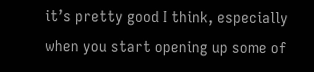it’s pretty good I think, especially when you start opening up some of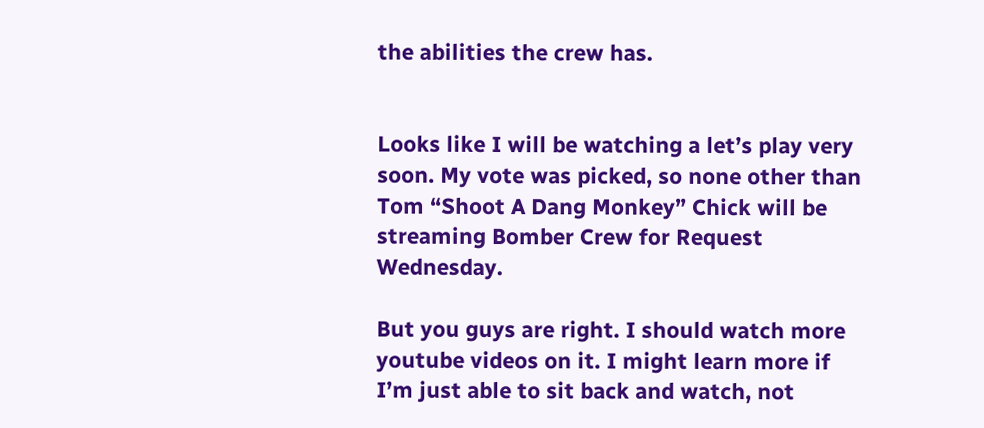the abilities the crew has.


Looks like I will be watching a let’s play very soon. My vote was picked, so none other than Tom “Shoot A Dang Monkey” Chick will be streaming Bomber Crew for Request Wednesday.

But you guys are right. I should watch more youtube videos on it. I might learn more if I’m just able to sit back and watch, not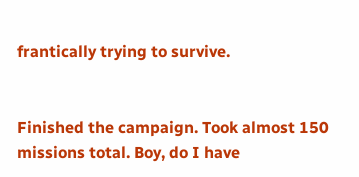frantically trying to survive.


Finished the campaign. Took almost 150 missions total. Boy, do I have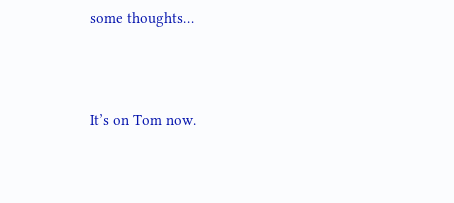some thoughts…





It’s on Tom now.